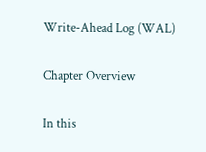Write-Ahead Log (WAL)

Chapter Overview

In this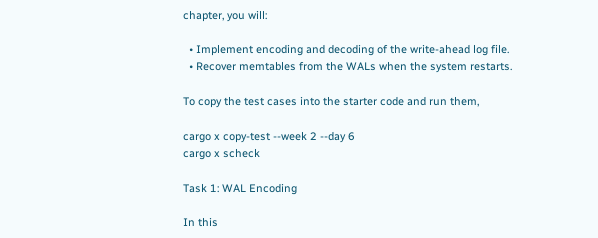chapter, you will:

  • Implement encoding and decoding of the write-ahead log file.
  • Recover memtables from the WALs when the system restarts.

To copy the test cases into the starter code and run them,

cargo x copy-test --week 2 --day 6
cargo x scheck

Task 1: WAL Encoding

In this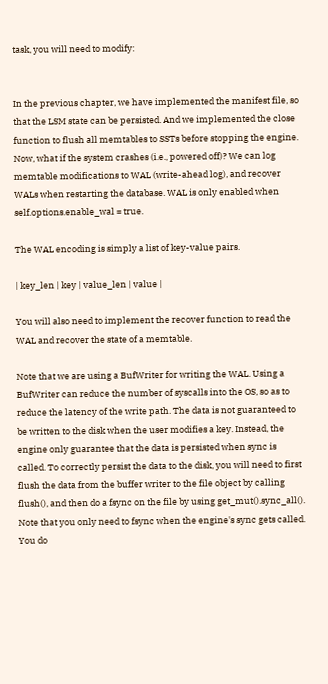task, you will need to modify:


In the previous chapter, we have implemented the manifest file, so that the LSM state can be persisted. And we implemented the close function to flush all memtables to SSTs before stopping the engine. Now, what if the system crashes (i.e., powered off)? We can log memtable modifications to WAL (write-ahead log), and recover WALs when restarting the database. WAL is only enabled when self.options.enable_wal = true.

The WAL encoding is simply a list of key-value pairs.

| key_len | key | value_len | value |

You will also need to implement the recover function to read the WAL and recover the state of a memtable.

Note that we are using a BufWriter for writing the WAL. Using a BufWriter can reduce the number of syscalls into the OS, so as to reduce the latency of the write path. The data is not guaranteed to be written to the disk when the user modifies a key. Instead, the engine only guarantee that the data is persisted when sync is called. To correctly persist the data to the disk, you will need to first flush the data from the buffer writer to the file object by calling flush(), and then do a fsync on the file by using get_mut().sync_all(). Note that you only need to fsync when the engine's sync gets called. You do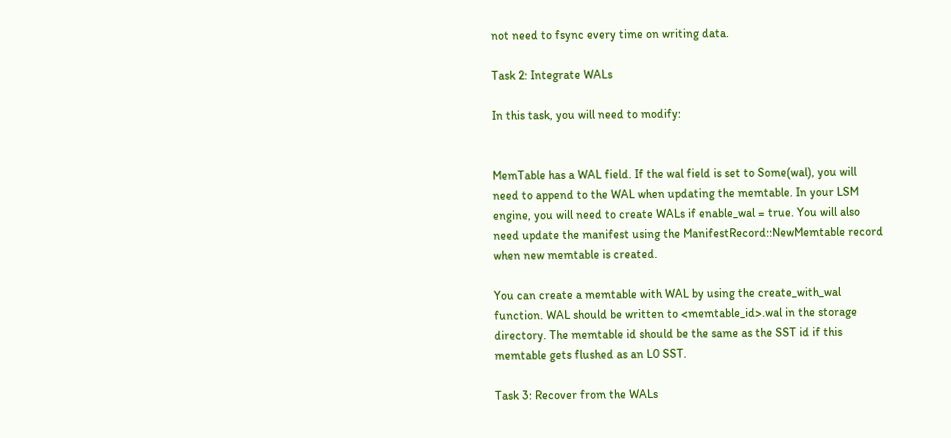not need to fsync every time on writing data.

Task 2: Integrate WALs

In this task, you will need to modify:


MemTable has a WAL field. If the wal field is set to Some(wal), you will need to append to the WAL when updating the memtable. In your LSM engine, you will need to create WALs if enable_wal = true. You will also need update the manifest using the ManifestRecord::NewMemtable record when new memtable is created.

You can create a memtable with WAL by using the create_with_wal function. WAL should be written to <memtable_id>.wal in the storage directory. The memtable id should be the same as the SST id if this memtable gets flushed as an L0 SST.

Task 3: Recover from the WALs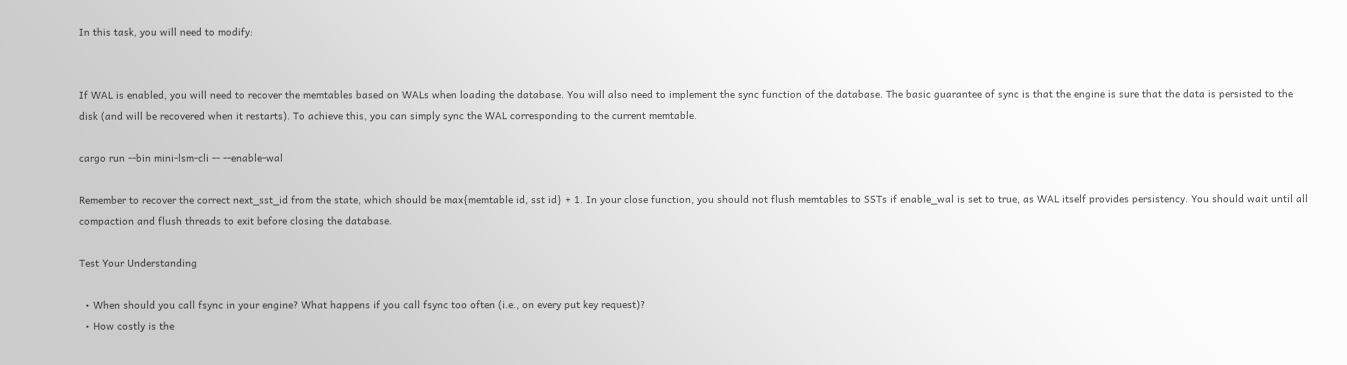In this task, you will need to modify:


If WAL is enabled, you will need to recover the memtables based on WALs when loading the database. You will also need to implement the sync function of the database. The basic guarantee of sync is that the engine is sure that the data is persisted to the disk (and will be recovered when it restarts). To achieve this, you can simply sync the WAL corresponding to the current memtable.

cargo run --bin mini-lsm-cli -- --enable-wal

Remember to recover the correct next_sst_id from the state, which should be max{memtable id, sst id} + 1. In your close function, you should not flush memtables to SSTs if enable_wal is set to true, as WAL itself provides persistency. You should wait until all compaction and flush threads to exit before closing the database.

Test Your Understanding

  • When should you call fsync in your engine? What happens if you call fsync too often (i.e., on every put key request)?
  • How costly is the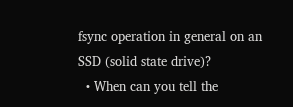fsync operation in general on an SSD (solid state drive)?
  • When can you tell the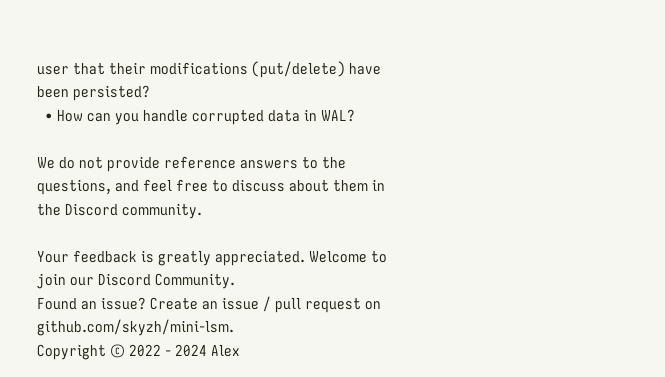user that their modifications (put/delete) have been persisted?
  • How can you handle corrupted data in WAL?

We do not provide reference answers to the questions, and feel free to discuss about them in the Discord community.

Your feedback is greatly appreciated. Welcome to join our Discord Community.
Found an issue? Create an issue / pull request on github.com/skyzh/mini-lsm.
Copyright © 2022 - 2024 Alex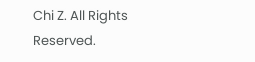Chi Z. All Rights Reserved.